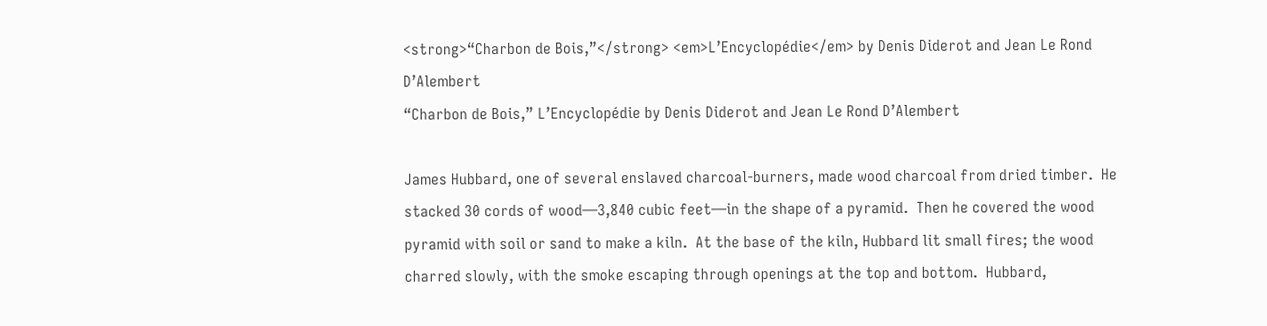<strong>“Charbon de Bois,”</strong> <em>L’Encyclopédie</em> by Denis Diderot and Jean Le Rond D’Alembert
“Charbon de Bois,” L’Encyclopédie by Denis Diderot and Jean Le Rond D’Alembert

James Hubbard, one of several enslaved charcoal-burners, made wood charcoal from dried timber.  He stacked 30 cords of wood—3,840 cubic feet—in the shape of a pyramid.  Then he covered the wood pyramid with soil or sand to make a kiln.  At the base of the kiln, Hubbard lit small fires; the wood charred slowly, with the smoke escaping through openings at the top and bottom.  Hubbard,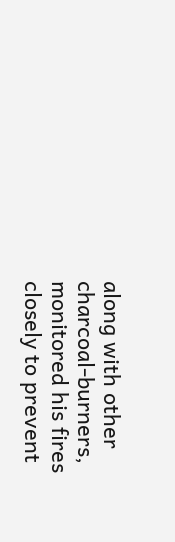along with other charcoal-burners, monitored his fires closely to prevent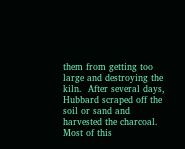them from getting too large and destroying the kiln.  After several days, Hubbard scraped off the soil or sand and harvested the charcoal.  Most of this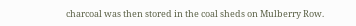charcoal was then stored in the coal sheds on Mulberry Row.